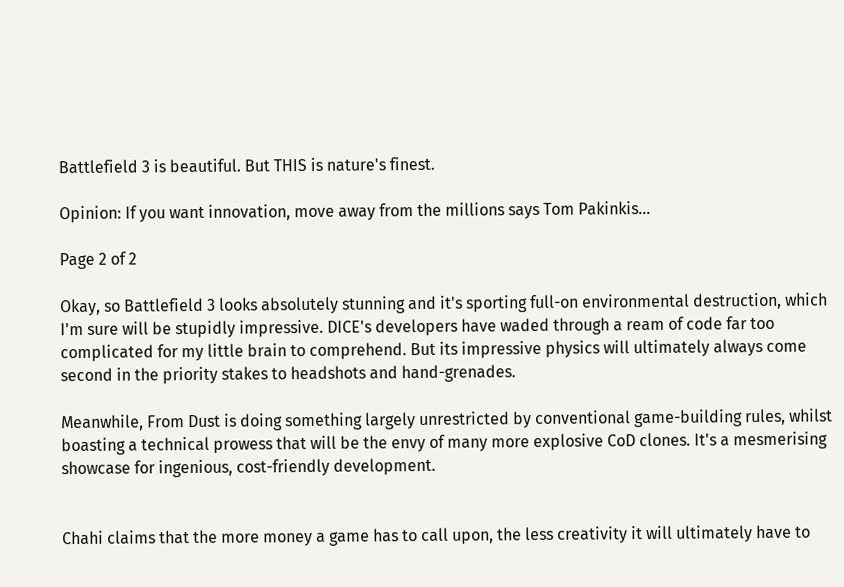Battlefield 3 is beautiful. But THIS is nature's finest.

Opinion: If you want innovation, move away from the millions says Tom Pakinkis...

Page 2 of 2

Okay, so Battlefield 3 looks absolutely stunning and it's sporting full-on environmental destruction, which I'm sure will be stupidly impressive. DICE's developers have waded through a ream of code far too complicated for my little brain to comprehend. But its impressive physics will ultimately always come second in the priority stakes to headshots and hand-grenades.

Meanwhile, From Dust is doing something largely unrestricted by conventional game-building rules, whilst boasting a technical prowess that will be the envy of many more explosive CoD clones. It's a mesmerising showcase for ingenious, cost-friendly development.


Chahi claims that the more money a game has to call upon, the less creativity it will ultimately have to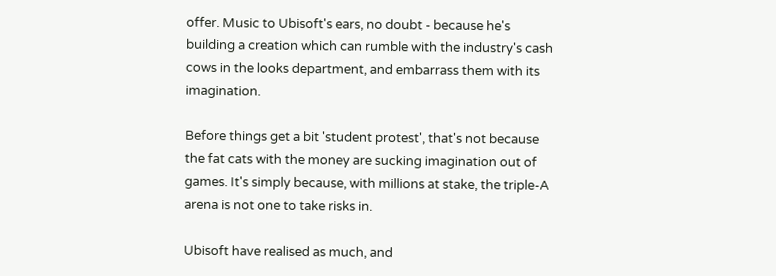offer. Music to Ubisoft's ears, no doubt - because he's building a creation which can rumble with the industry's cash cows in the looks department, and embarrass them with its imagination.

Before things get a bit 'student protest', that's not because the fat cats with the money are sucking imagination out of games. It's simply because, with millions at stake, the triple-A arena is not one to take risks in.

Ubisoft have realised as much, and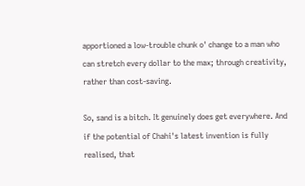apportioned a low-trouble chunk o' change to a man who can stretch every dollar to the max; through creativity, rather than cost-saving.

So, sand is a bitch. It genuinely does get everywhere. And if the potential of Chahi's latest invention is fully realised, that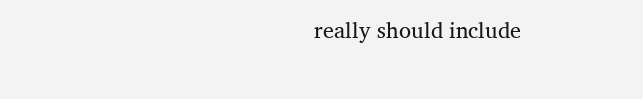really should include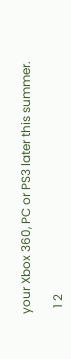your Xbox 360, PC or PS3 later this summer.

  1 2